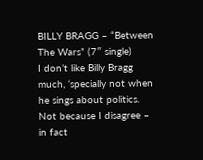BILLY BRAGG – “Between The Wars” (7″ single)
I don’t like Billy Bragg much, ‘specially not when he sings about politics. Not because I disagree – in fact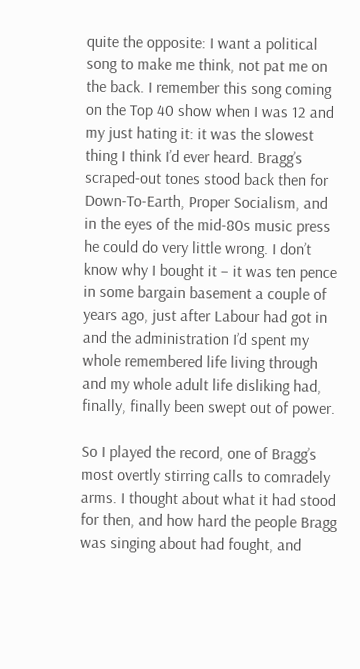quite the opposite: I want a political song to make me think, not pat me on the back. I remember this song coming on the Top 40 show when I was 12 and my just hating it: it was the slowest thing I think I’d ever heard. Bragg’s scraped-out tones stood back then for Down-To-Earth, Proper Socialism, and in the eyes of the mid-80s music press he could do very little wrong. I don’t know why I bought it – it was ten pence in some bargain basement a couple of years ago, just after Labour had got in and the administration I’d spent my whole remembered life living through and my whole adult life disliking had, finally, finally been swept out of power.

So I played the record, one of Bragg’s most overtly stirring calls to comradely arms. I thought about what it had stood for then, and how hard the people Bragg was singing about had fought, and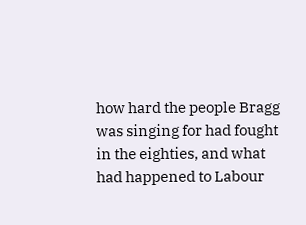how hard the people Bragg was singing for had fought in the eighties, and what had happened to Labour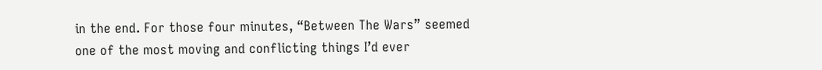in the end. For those four minutes, “Between The Wars” seemed one of the most moving and conflicting things I’d ever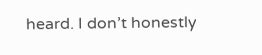heard. I don’t honestly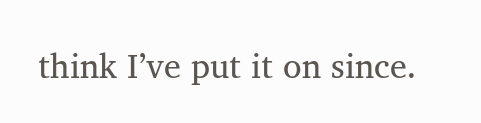think I’ve put it on since.